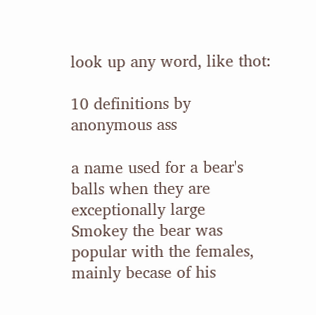look up any word, like thot:

10 definitions by anonymous ass

a name used for a bear's balls when they are exceptionally large
Smokey the bear was popular with the females, mainly becase of his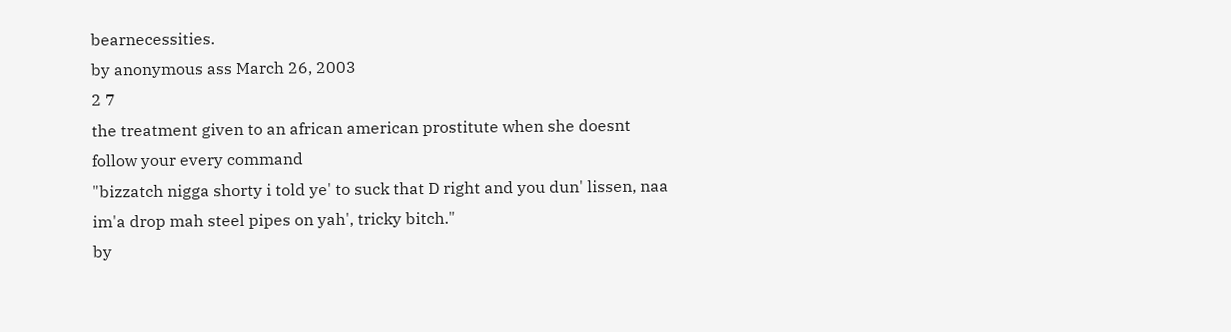bearnecessities.
by anonymous ass March 26, 2003
2 7
the treatment given to an african american prostitute when she doesnt follow your every command
"bizzatch nigga shorty i told ye' to suck that D right and you dun' lissen, naa im'a drop mah steel pipes on yah', tricky bitch."
by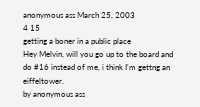anonymous ass March 25, 2003
4 15
getting a boner in a public place
Hey Melvin, will you go up to the board and do #16 instead of me, i think I'm gettng an eiffeltower.
by anonymous ass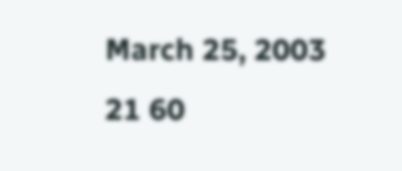March 25, 2003
21 60